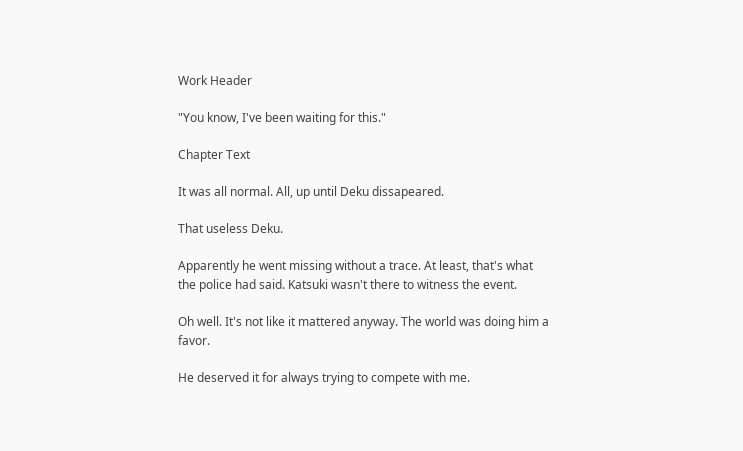Work Header

"You know, I've been waiting for this."

Chapter Text

It was all normal. All, up until Deku dissapeared.

That useless Deku.

Apparently he went missing without a trace. At least, that's what the police had said. Katsuki wasn't there to witness the event.

Oh well. It's not like it mattered anyway. The world was doing him a favor.

He deserved it for always trying to compete with me.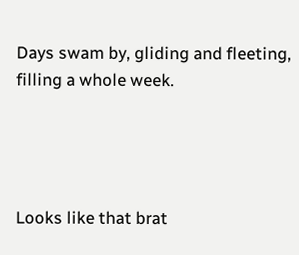Days swam by, gliding and fleeting, filling a whole week.




Looks like that brat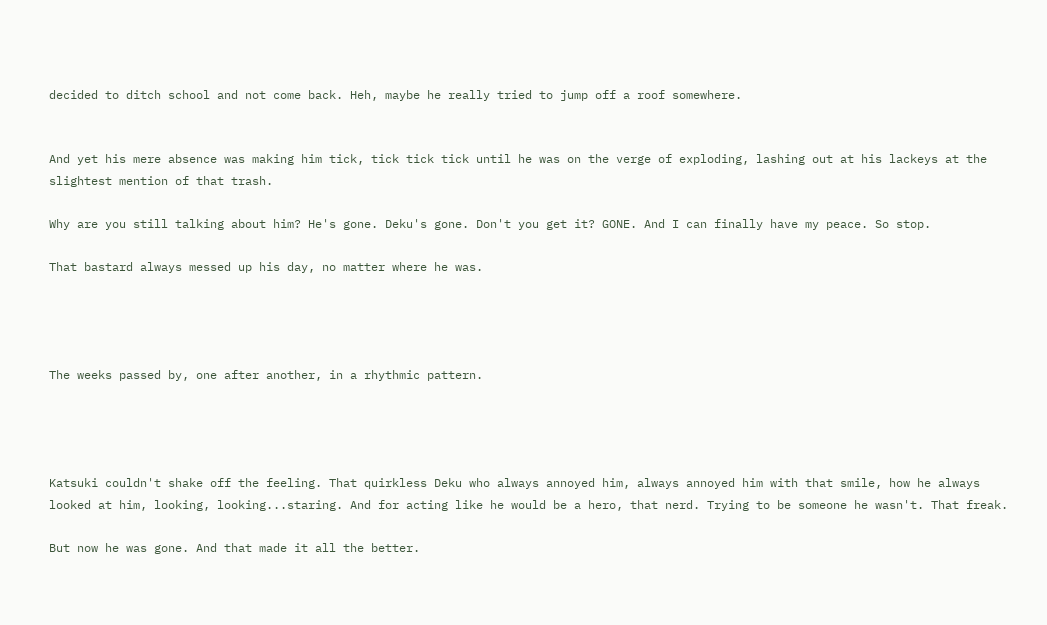decided to ditch school and not come back. Heh, maybe he really tried to jump off a roof somewhere.


And yet his mere absence was making him tick, tick tick tick until he was on the verge of exploding, lashing out at his lackeys at the slightest mention of that trash.

Why are you still talking about him? He's gone. Deku's gone. Don't you get it? GONE. And I can finally have my peace. So stop.

That bastard always messed up his day, no matter where he was.




The weeks passed by, one after another, in a rhythmic pattern.




Katsuki couldn't shake off the feeling. That quirkless Deku who always annoyed him, always annoyed him with that smile, how he always looked at him, looking, looking...staring. And for acting like he would be a hero, that nerd. Trying to be someone he wasn't. That freak.

But now he was gone. And that made it all the better.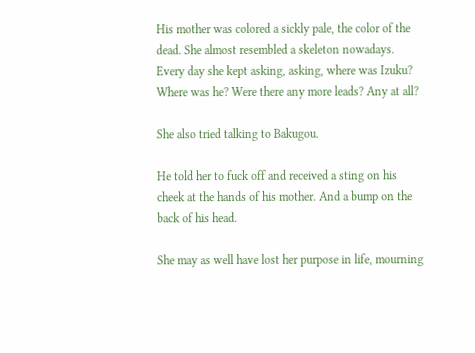His mother was colored a sickly pale, the color of the dead. She almost resembled a skeleton nowadays. Every day she kept asking, asking, where was Izuku? Where was he? Were there any more leads? Any at all?

She also tried talking to Bakugou.

He told her to fuck off and received a sting on his cheek at the hands of his mother. And a bump on the back of his head.

She may as well have lost her purpose in life, mourning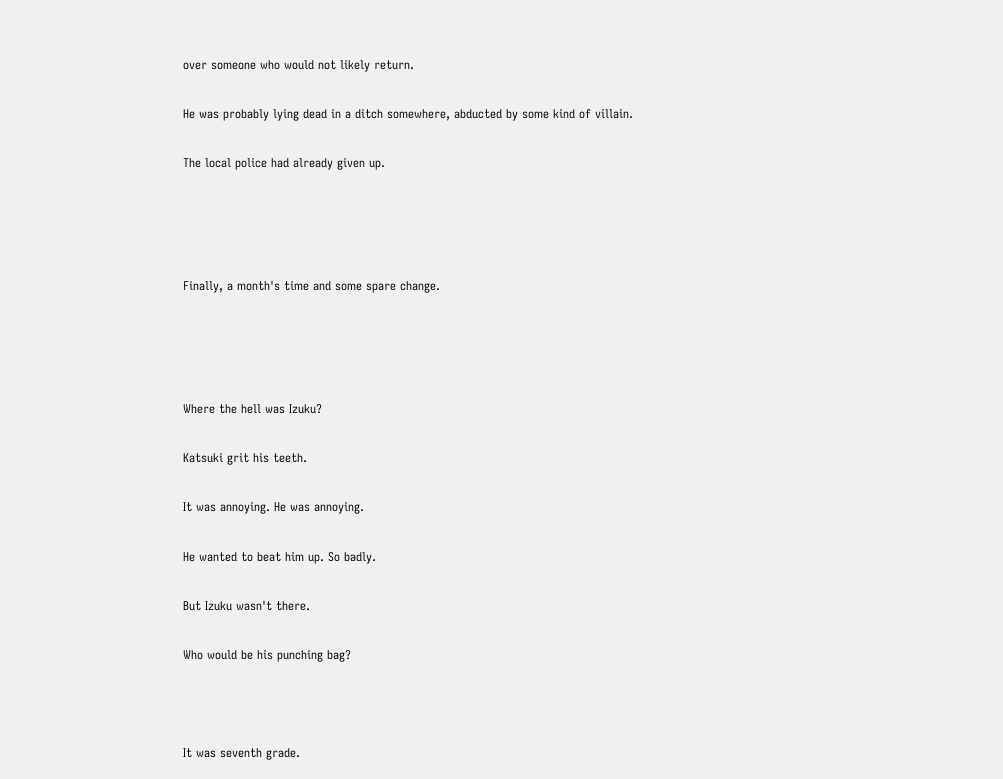over someone who would not likely return.

He was probably lying dead in a ditch somewhere, abducted by some kind of villain.

The local police had already given up.




Finally, a month's time and some spare change.




Where the hell was Izuku?

Katsuki grit his teeth.

It was annoying. He was annoying.

He wanted to beat him up. So badly.

But Izuku wasn't there.

Who would be his punching bag?



It was seventh grade.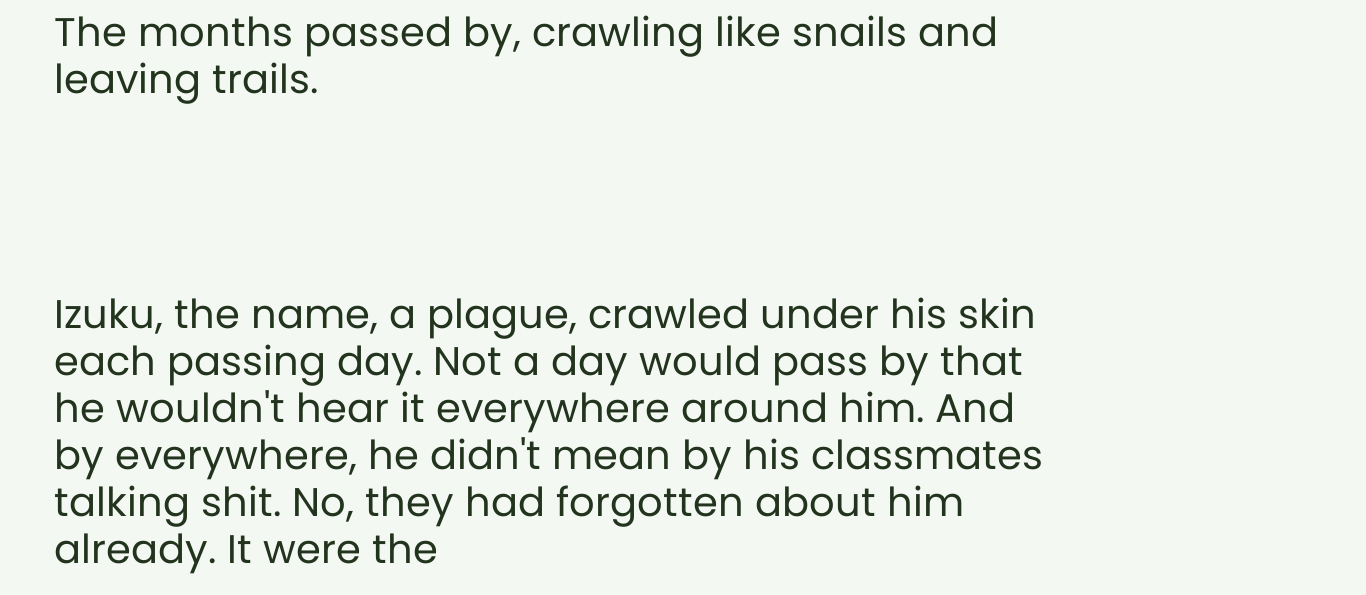The months passed by, crawling like snails and leaving trails.




Izuku, the name, a plague, crawled under his skin each passing day. Not a day would pass by that he wouldn't hear it everywhere around him. And by everywhere, he didn't mean by his classmates talking shit. No, they had forgotten about him already. It were the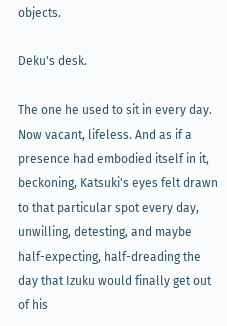objects.

Deku's desk.

The one he used to sit in every day. Now vacant, lifeless. And as if a presence had embodied itself in it, beckoning, Katsuki's eyes felt drawn to that particular spot every day, unwilling, detesting, and maybe half-expecting, half-dreading the day that Izuku would finally get out of his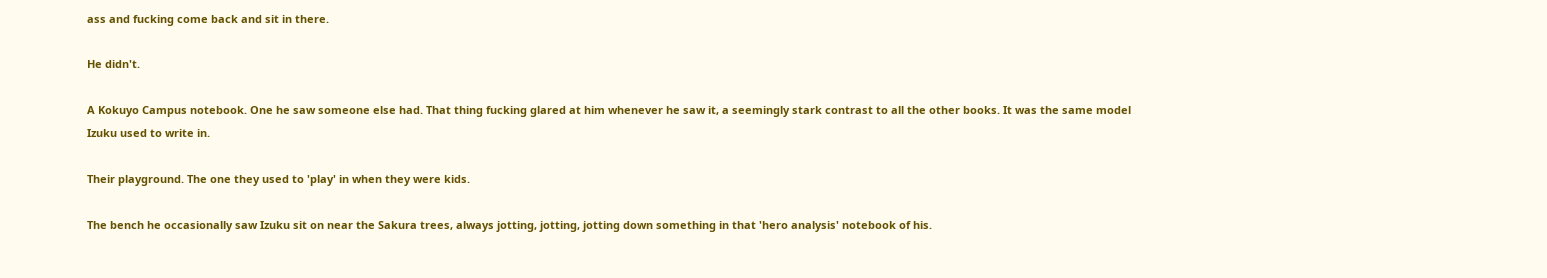ass and fucking come back and sit in there.

He didn't.

A Kokuyo Campus notebook. One he saw someone else had. That thing fucking glared at him whenever he saw it, a seemingly stark contrast to all the other books. It was the same model Izuku used to write in.

Their playground. The one they used to 'play' in when they were kids.

The bench he occasionally saw Izuku sit on near the Sakura trees, always jotting, jotting, jotting down something in that 'hero analysis' notebook of his.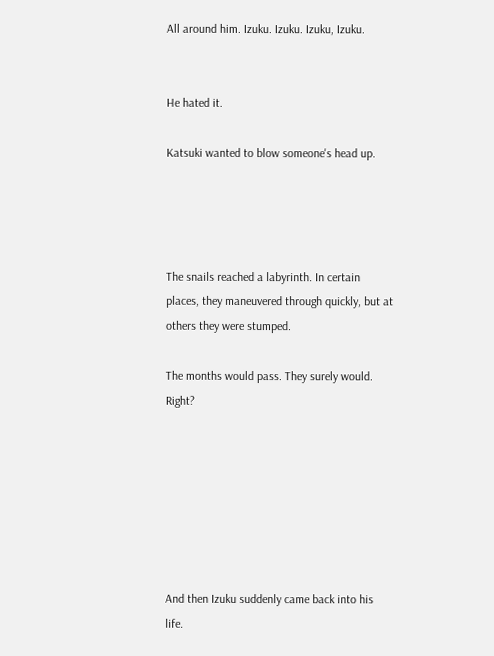All around him. Izuku. Izuku. Izuku, Izuku.


He hated it.

Katsuki wanted to blow someone's head up.




The snails reached a labyrinth. In certain places, they maneuvered through quickly, but at others they were stumped.

The months would pass. They surely would. Right?







And then Izuku suddenly came back into his life.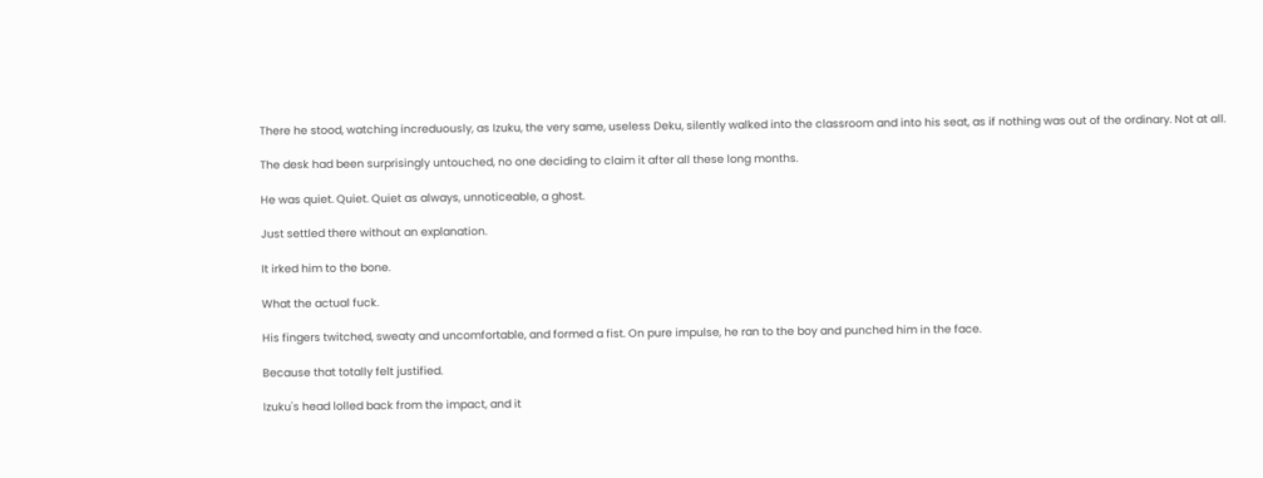There he stood, watching increduously, as Izuku, the very same, useless Deku, silently walked into the classroom and into his seat, as if nothing was out of the ordinary. Not at all.

The desk had been surprisingly untouched, no one deciding to claim it after all these long months.

He was quiet. Quiet. Quiet as always, unnoticeable, a ghost.

Just settled there without an explanation.

It irked him to the bone.

What the actual fuck.

His fingers twitched, sweaty and uncomfortable, and formed a fist. On pure impulse, he ran to the boy and punched him in the face.

Because that totally felt justified.

Izuku's head lolled back from the impact, and it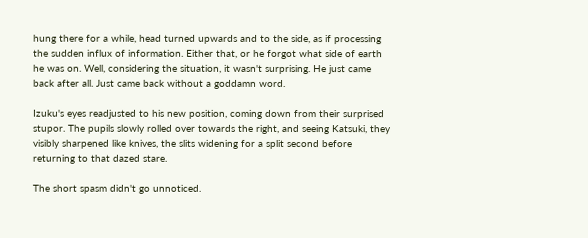hung there for a while, head turned upwards and to the side, as if processing the sudden influx of information. Either that, or he forgot what side of earth he was on. Well, considering the situation, it wasn't surprising. He just came back after all. Just came back without a goddamn word.

Izuku's eyes readjusted to his new position, coming down from their surprised stupor. The pupils slowly rolled over towards the right, and seeing Katsuki, they visibly sharpened like knives, the slits widening for a split second before returning to that dazed stare.

The short spasm didn't go unnoticed.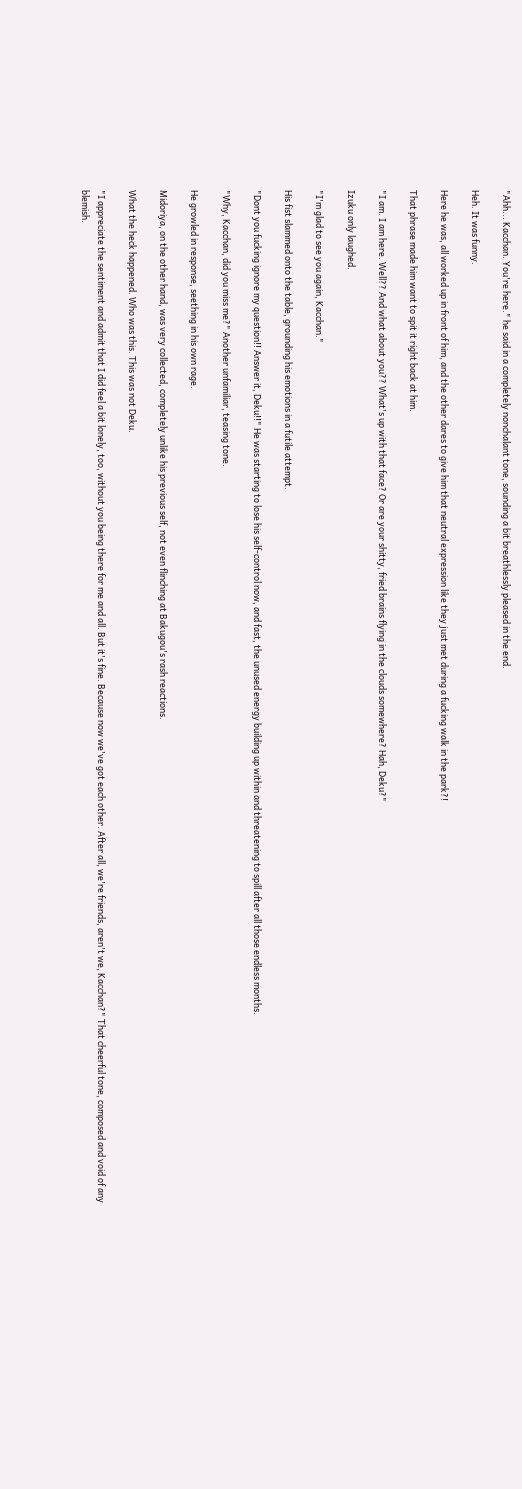"Ahh... Kacchan. You're here." he said in a completely nonchalant tone, sounding a bit breathlessly pleased in the end.

Heh. It was funny.

Here he was, all worked up in front of him, and the other dares to give him that neutral expression like they just met during a fucking walk in the park?!

That phrase made him want to spit it right back at him.

"I am. I am here. Well?? And what about you?? What's up with that face? Or are your shitty, fried brains flying in the clouds somewhere? Hah, Deku?"

Izuku only laughed.

"I'm glad to see you again, Kacchan."

His fist slammed onto the table, grounding his emotions in a futile attempt.

"Dont you fucking ignore my question!! Answer it, Deku!!" He was starting to lose his self-control now, and fast, the unused energy building up within and threatening to spill after all those endless months.

"Why, Kacchan, did you miss me?" Another unfamiliar, teasing tone.

He growled in response, seething in his own rage.

Midoriya, on the other hand, was very collected, completely unlike his previous self, not even flinching at Bakugou's rash reactions.

What the heck happened. Who was this. This was not Deku.

"I appreciate the sentiment and admit that I did feel a bit lonely, too, without you being there for me and all. But it's fine. Because now we've got each other. After all, we're friends, aren't we, Kacchan?" That cheerful tone, composed and void of any blemish.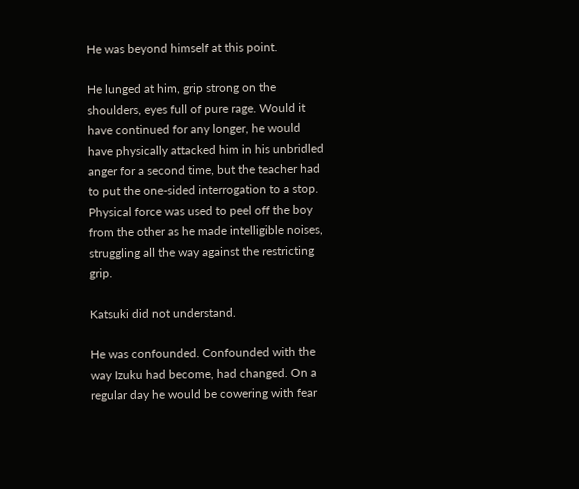He was beyond himself at this point.

He lunged at him, grip strong on the shoulders, eyes full of pure rage. Would it have continued for any longer, he would have physically attacked him in his unbridled anger for a second time, but the teacher had to put the one-sided interrogation to a stop. Physical force was used to peel off the boy from the other as he made intelligible noises, struggling all the way against the restricting grip.

Katsuki did not understand.

He was confounded. Confounded with the way Izuku had become, had changed. On a regular day he would be cowering with fear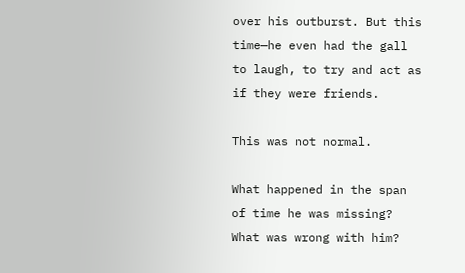over his outburst. But this time—he even had the gall to laugh, to try and act as if they were friends.

This was not normal.

What happened in the span of time he was missing? What was wrong with him?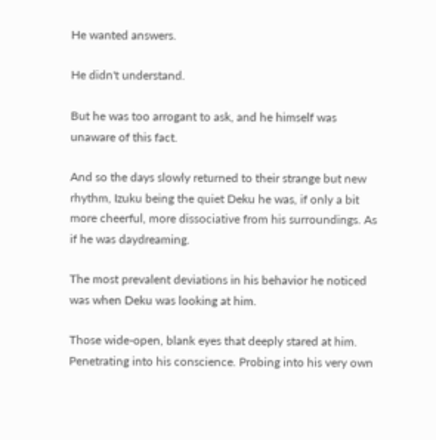He wanted answers.

He didn't understand.

But he was too arrogant to ask, and he himself was unaware of this fact.

And so the days slowly returned to their strange but new rhythm, Izuku being the quiet Deku he was, if only a bit more cheerful, more dissociative from his surroundings. As if he was daydreaming.

The most prevalent deviations in his behavior he noticed was when Deku was looking at him.

Those wide-open, blank eyes that deeply stared at him. Penetrating into his conscience. Probing into his very own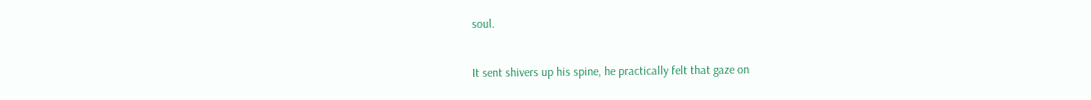soul.

It sent shivers up his spine, he practically felt that gaze on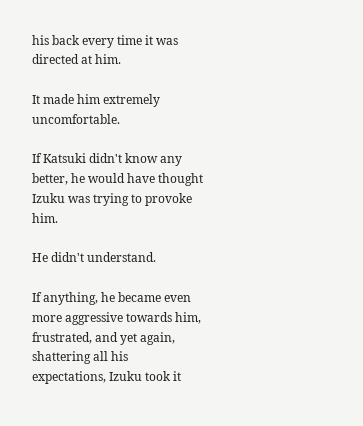his back every time it was directed at him.

It made him extremely uncomfortable.

If Katsuki didn't know any better, he would have thought Izuku was trying to provoke him.

He didn't understand.

If anything, he became even more aggressive towards him, frustrated, and yet again, shattering all his expectations, Izuku took it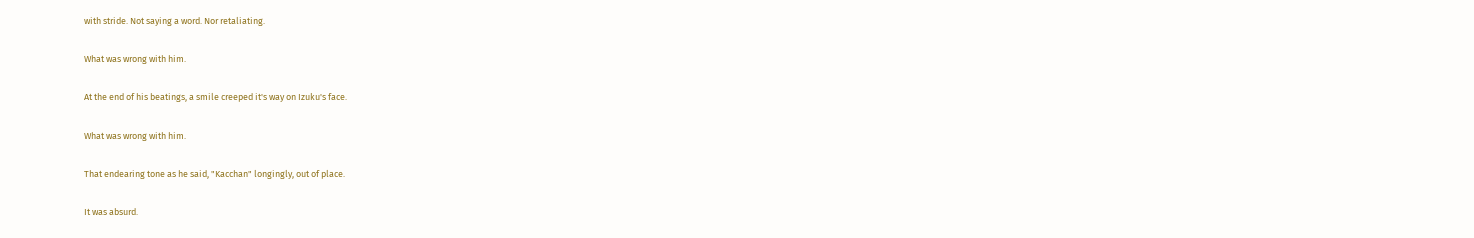with stride. Not saying a word. Nor retaliating.

What was wrong with him.

At the end of his beatings, a smile creeped it's way on Izuku's face.

What was wrong with him.

That endearing tone as he said, "Kacchan" longingly, out of place.

It was absurd.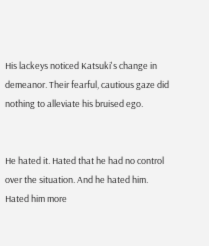His lackeys noticed Katsuki's change in demeanor. Their fearful, cautious gaze did nothing to alleviate his bruised ego.


He hated it. Hated that he had no control over the situation. And he hated him. Hated him more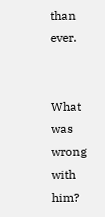than ever.


What was wrong with him?